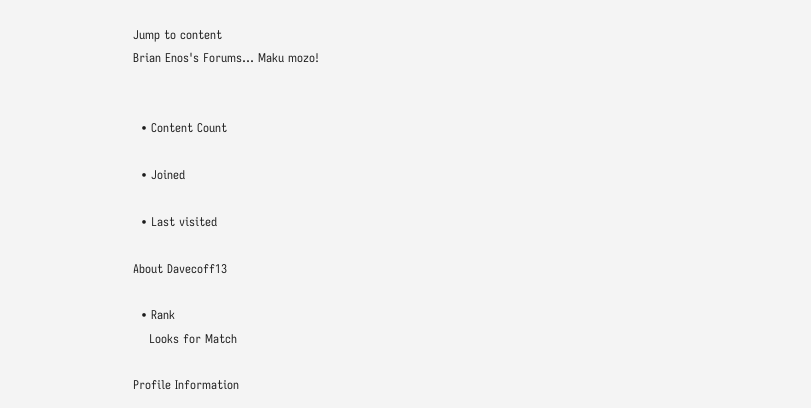Jump to content
Brian Enos's Forums... Maku mozo!


  • Content Count

  • Joined

  • Last visited

About Davecoff13

  • Rank
    Looks for Match

Profile Information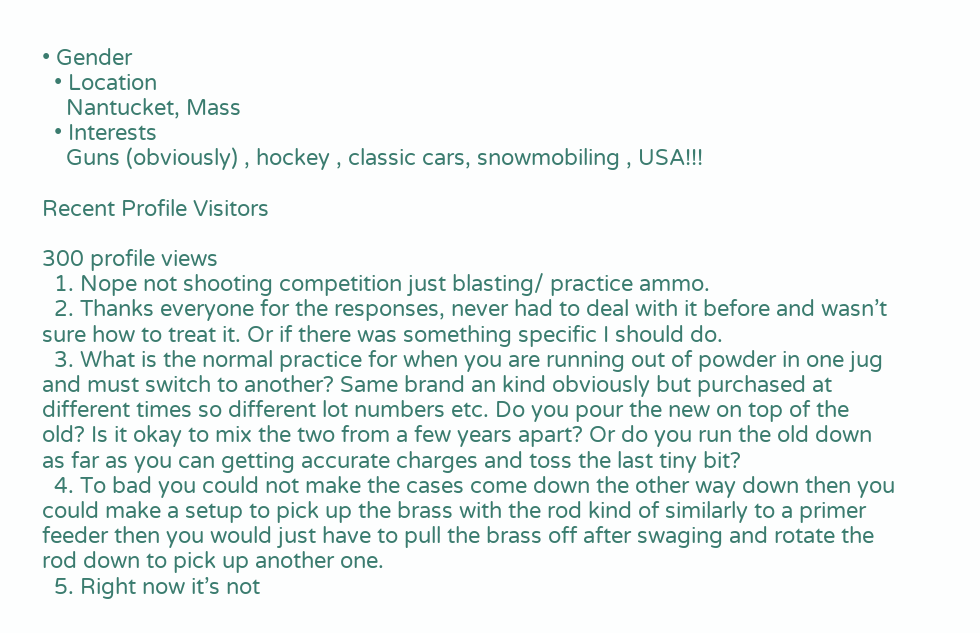• Gender
  • Location
    Nantucket, Mass
  • Interests
    Guns (obviously) , hockey , classic cars, snowmobiling , USA!!!

Recent Profile Visitors

300 profile views
  1. Nope not shooting competition just blasting/ practice ammo.
  2. Thanks everyone for the responses, never had to deal with it before and wasn’t sure how to treat it. Or if there was something specific I should do.
  3. What is the normal practice for when you are running out of powder in one jug and must switch to another? Same brand an kind obviously but purchased at different times so different lot numbers etc. Do you pour the new on top of the old? Is it okay to mix the two from a few years apart? Or do you run the old down as far as you can getting accurate charges and toss the last tiny bit?
  4. To bad you could not make the cases come down the other way down then you could make a setup to pick up the brass with the rod kind of similarly to a primer feeder then you would just have to pull the brass off after swaging and rotate the rod down to pick up another one.
  5. Right now it’s not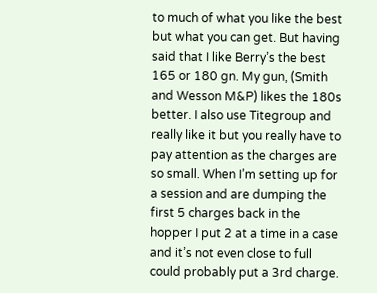to much of what you like the best but what you can get. But having said that I like Berry’s the best 165 or 180 gn. My gun, (Smith and Wesson M&P) likes the 180s better. I also use Titegroup and really like it but you really have to pay attention as the charges are so small. When I’m setting up for a session and are dumping the first 5 charges back in the hopper I put 2 at a time in a case and it’s not even close to full could probably put a 3rd charge.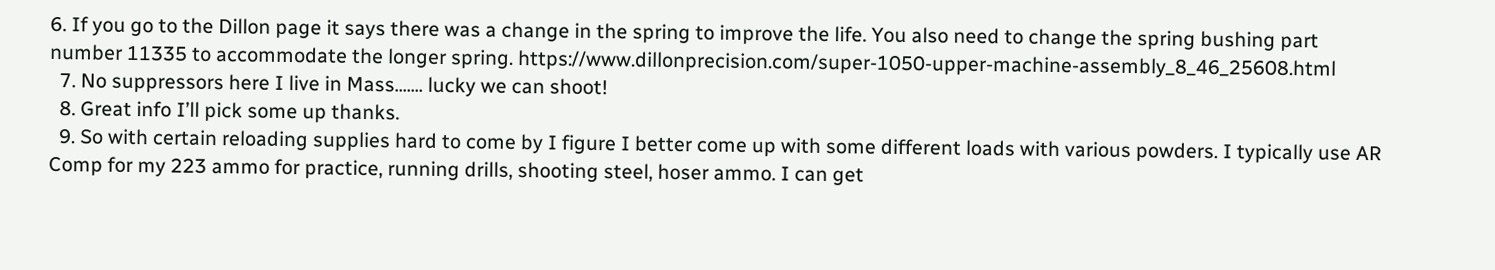6. If you go to the Dillon page it says there was a change in the spring to improve the life. You also need to change the spring bushing part number 11335 to accommodate the longer spring. https://www.dillonprecision.com/super-1050-upper-machine-assembly_8_46_25608.html
  7. No suppressors here I live in Mass....... lucky we can shoot!
  8. Great info I’ll pick some up thanks.
  9. So with certain reloading supplies hard to come by I figure I better come up with some different loads with various powders. I typically use AR Comp for my 223 ammo for practice, running drills, shooting steel, hoser ammo. I can get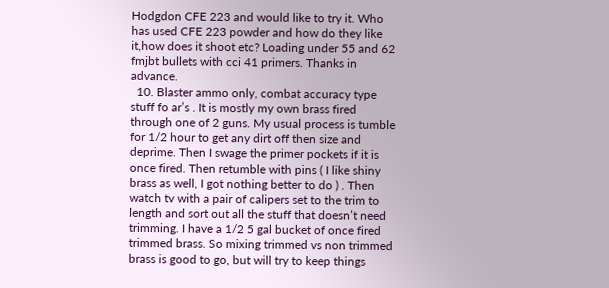Hodgdon CFE 223 and would like to try it. Who has used CFE 223 powder and how do they like it,how does it shoot etc? Loading under 55 and 62 fmjbt bullets with cci 41 primers. Thanks in advance.
  10. Blaster ammo only, combat accuracy type stuff fo ar’s . It is mostly my own brass fired through one of 2 guns. My usual process is tumble for 1/2 hour to get any dirt off then size and deprime. Then I swage the primer pockets if it is once fired. Then retumble with pins ( I like shiny brass as well, I got nothing better to do ) . Then watch tv with a pair of calipers set to the trim to length and sort out all the stuff that doesn’t need trimming. I have a 1/2 5 gal bucket of once fired trimmed brass. So mixing trimmed vs non trimmed brass is good to go, but will try to keep things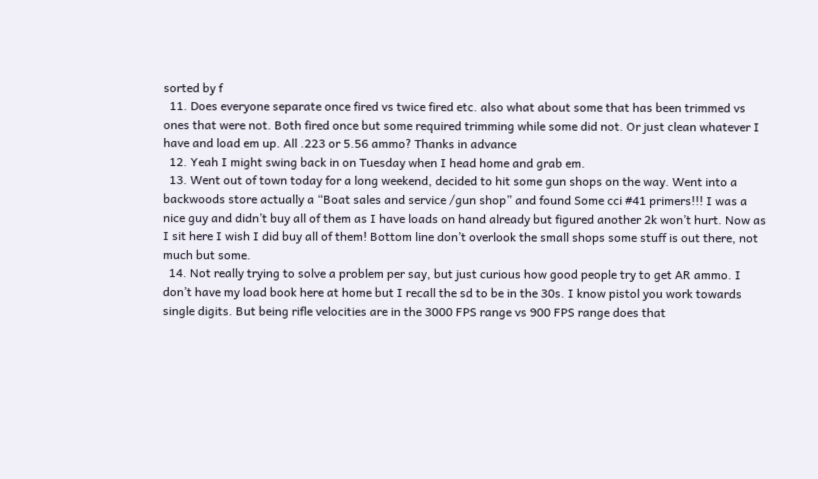sorted by f
  11. Does everyone separate once fired vs twice fired etc. also what about some that has been trimmed vs ones that were not. Both fired once but some required trimming while some did not. Or just clean whatever I have and load em up. All .223 or 5.56 ammo? Thanks in advance
  12. Yeah I might swing back in on Tuesday when I head home and grab em.
  13. Went out of town today for a long weekend, decided to hit some gun shops on the way. Went into a backwoods store actually a “Boat sales and service /gun shop” and found Some cci #41 primers!!! I was a nice guy and didn’t buy all of them as I have loads on hand already but figured another 2k won’t hurt. Now as I sit here I wish I did buy all of them! Bottom line don’t overlook the small shops some stuff is out there, not much but some.
  14. Not really trying to solve a problem per say, but just curious how good people try to get AR ammo. I don’t have my load book here at home but I recall the sd to be in the 30s. I know pistol you work towards single digits. But being rifle velocities are in the 3000 FPS range vs 900 FPS range does that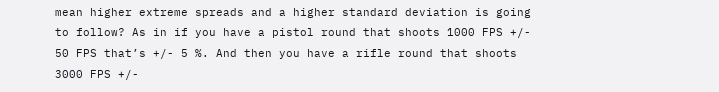mean higher extreme spreads and a higher standard deviation is going to follow? As in if you have a pistol round that shoots 1000 FPS +/- 50 FPS that’s +/- 5 %. And then you have a rifle round that shoots 3000 FPS +/-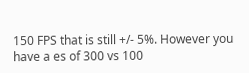150 FPS that is still +/- 5%. However you have a es of 300 vs 100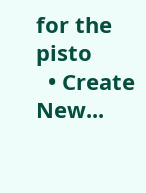for the pisto
  • Create New...